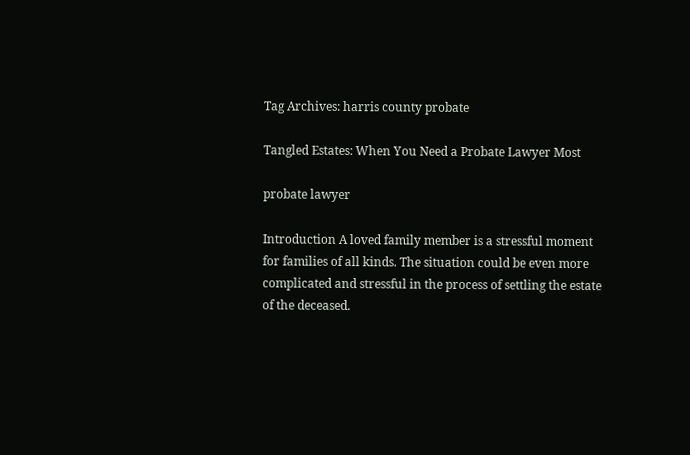Tag Archives: harris county probate

Tangled Estates: When You Need a Probate Lawyer Most

probate lawyer

Introduction A loved family member is a stressful moment for families of all kinds. The situation could be even more complicated and stressful in the process of settling the estate of the deceased.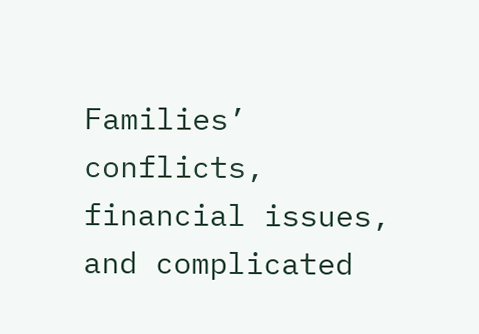Families’ conflicts, financial issues, and complicated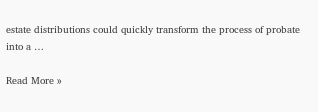estate distributions could quickly transform the process of probate into a …

Read More »